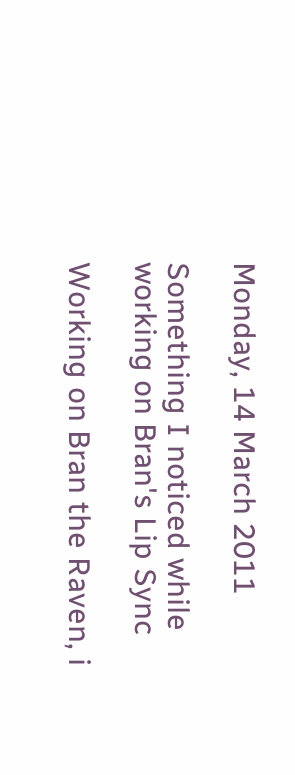Monday, 14 March 2011

Something I noticed while working on Bran's Lip Sync

Working on Bran the Raven, i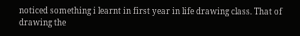noticed something i learnt in first year in life drawing class. That of drawing the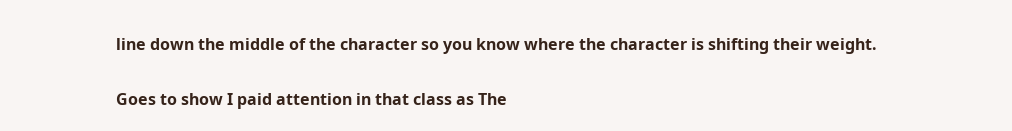line down the middle of the character so you know where the character is shifting their weight.

Goes to show I paid attention in that class as The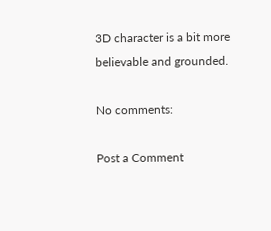3D character is a bit more believable and grounded.

No comments:

Post a Comment